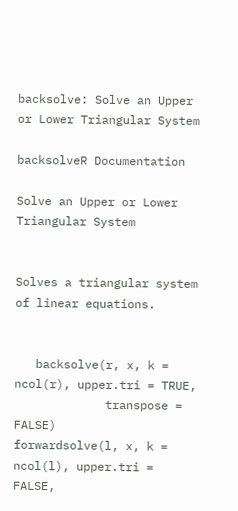backsolve: Solve an Upper or Lower Triangular System

backsolveR Documentation

Solve an Upper or Lower Triangular System


Solves a triangular system of linear equations.


   backsolve(r, x, k = ncol(r), upper.tri = TRUE,
             transpose = FALSE)
forwardsolve(l, x, k = ncol(l), upper.tri = FALSE,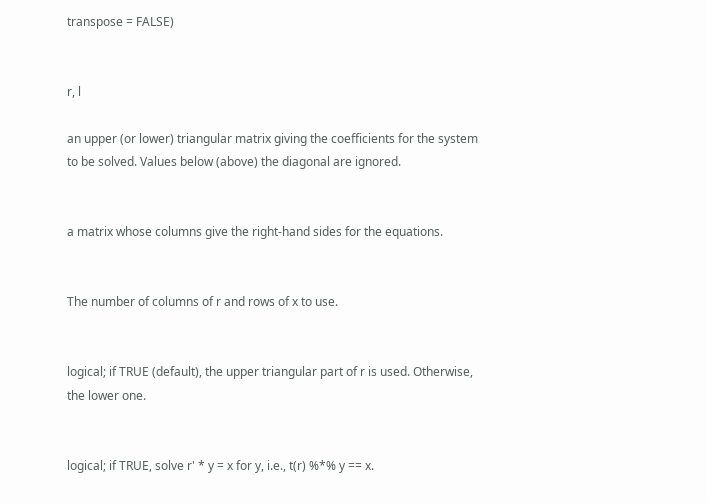transpose = FALSE)


r, l

an upper (or lower) triangular matrix giving the coefficients for the system to be solved. Values below (above) the diagonal are ignored.


a matrix whose columns give the right-hand sides for the equations.


The number of columns of r and rows of x to use.


logical; if TRUE (default), the upper triangular part of r is used. Otherwise, the lower one.


logical; if TRUE, solve r' * y = x for y, i.e., t(r) %*% y == x.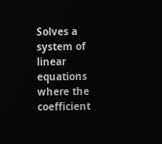Solves a system of linear equations where the coefficient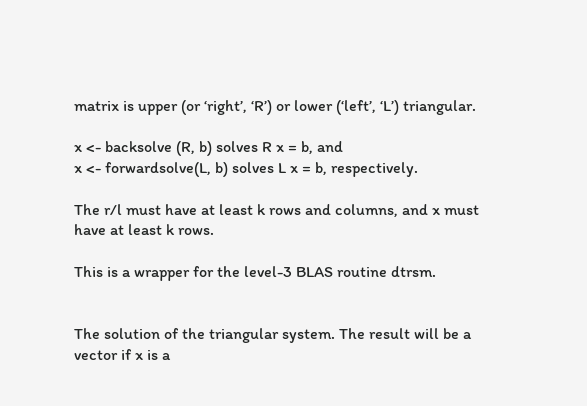matrix is upper (or ‘right’, ‘R’) or lower (‘left’, ‘L’) triangular.

x <- backsolve (R, b) solves R x = b, and
x <- forwardsolve(L, b) solves L x = b, respectively.

The r/l must have at least k rows and columns, and x must have at least k rows.

This is a wrapper for the level-3 BLAS routine dtrsm.


The solution of the triangular system. The result will be a vector if x is a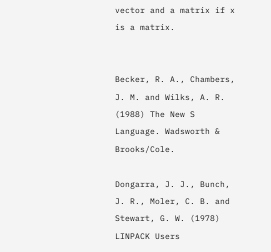vector and a matrix if x is a matrix.


Becker, R. A., Chambers, J. M. and Wilks, A. R. (1988) The New S Language. Wadsworth & Brooks/Cole.

Dongarra, J. J., Bunch, J. R., Moler, C. B. and Stewart, G. W. (1978) LINPACK Users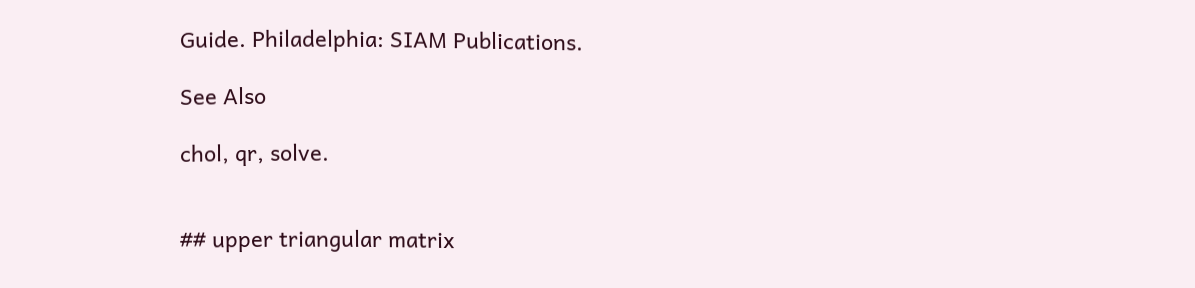Guide. Philadelphia: SIAM Publications.

See Also

chol, qr, solve.


## upper triangular matrix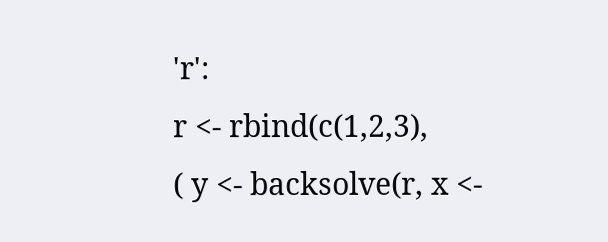'r':
r <- rbind(c(1,2,3),
( y <- backsolve(r, x <-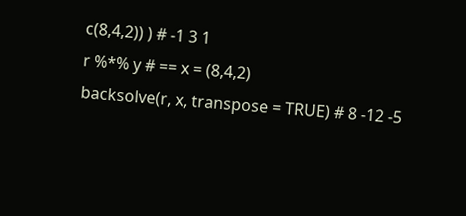c(8,4,2)) ) # -1 3 1
r %*% y # == x = (8,4,2)
backsolve(r, x, transpose = TRUE) # 8 -12 -5